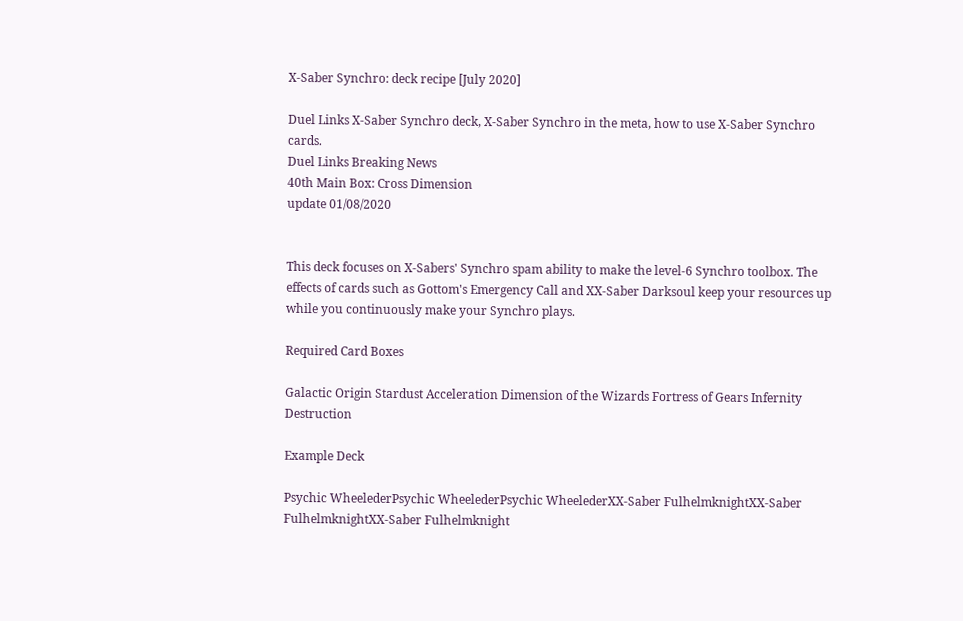X-Saber Synchro: deck recipe [July 2020]

Duel Links X-Saber Synchro deck, X-Saber Synchro in the meta, how to use X-Saber Synchro cards.
Duel Links Breaking News
40th Main Box: Cross Dimension
update 01/08/2020


This deck focuses on X-Sabers' Synchro spam ability to make the level-6 Synchro toolbox. The effects of cards such as Gottom's Emergency Call and XX-Saber Darksoul keep your resources up while you continuously make your Synchro plays.

Required Card Boxes

Galactic Origin Stardust Acceleration Dimension of the Wizards Fortress of Gears Infernity Destruction

Example Deck

Psychic WheelederPsychic WheelederPsychic WheelederXX-Saber FulhelmknightXX-Saber FulhelmknightXX-Saber Fulhelmknight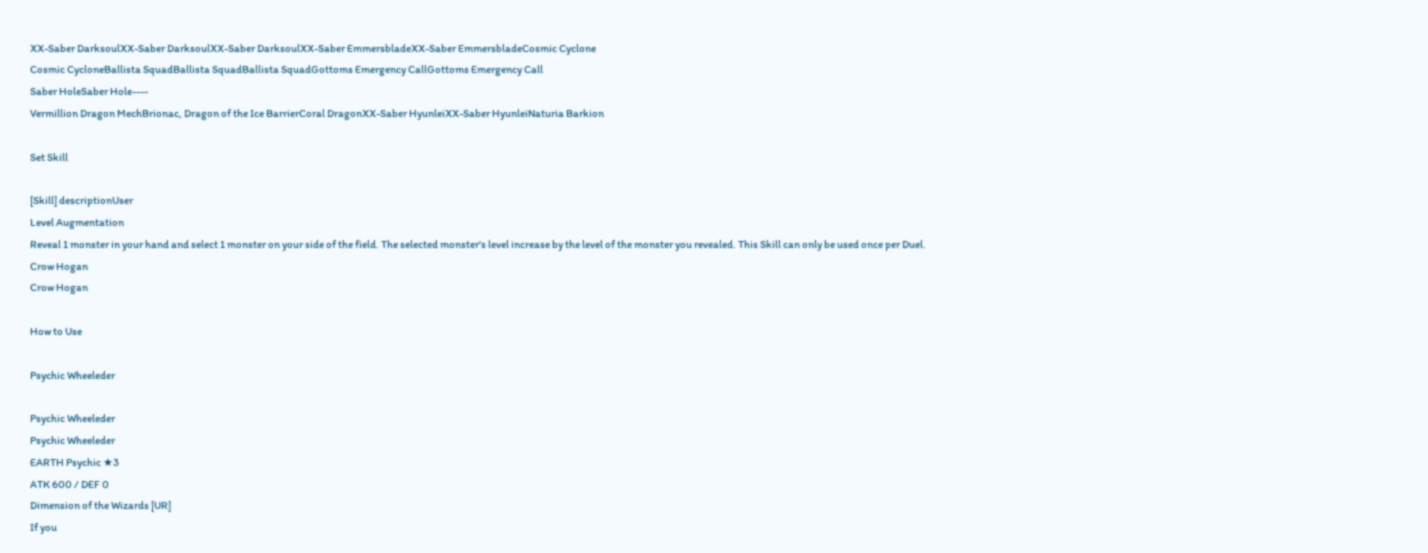XX-Saber DarksoulXX-Saber DarksoulXX-Saber DarksoulXX-Saber EmmersbladeXX-Saber EmmersbladeCosmic Cyclone
Cosmic CycloneBallista SquadBallista SquadBallista SquadGottoms Emergency CallGottoms Emergency Call
Saber HoleSaber Hole----
Vermillion Dragon MechBrionac, Dragon of the Ice BarrierCoral DragonXX-Saber HyunleiXX-Saber HyunleiNaturia Barkion

Set Skill

[Skill] descriptionUser
Level Augmentation
Reveal 1 monster in your hand and select 1 monster on your side of the field. The selected monster's level increase by the level of the monster you revealed. This Skill can only be used once per Duel.
Crow Hogan
Crow Hogan

How to Use

Psychic Wheeleder

Psychic Wheeleder
Psychic Wheeleder
EARTH Psychic ★3
ATK 600 / DEF 0
Dimension of the Wizards [UR]
If you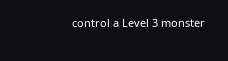control a Level 3 monster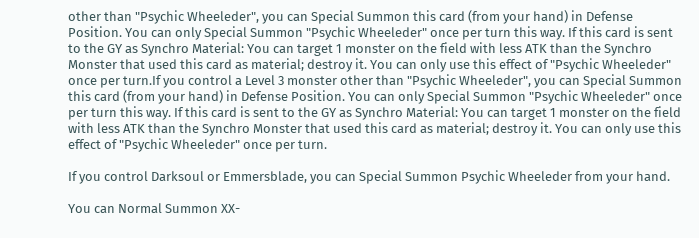other than "Psychic Wheeleder", you can Special Summon this card (from your hand) in Defense Position. You can only Special Summon "Psychic Wheeleder" once per turn this way. If this card is sent to the GY as Synchro Material: You can target 1 monster on the field with less ATK than the Synchro Monster that used this card as material; destroy it. You can only use this effect of "Psychic Wheeleder" once per turn.If you control a Level 3 monster other than "Psychic Wheeleder", you can Special Summon this card (from your hand) in Defense Position. You can only Special Summon "Psychic Wheeleder" once per turn this way. If this card is sent to the GY as Synchro Material: You can target 1 monster on the field with less ATK than the Synchro Monster that used this card as material; destroy it. You can only use this effect of "Psychic Wheeleder" once per turn.

If you control Darksoul or Emmersblade, you can Special Summon Psychic Wheeleder from your hand.

You can Normal Summon XX-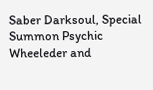Saber Darksoul, Special Summon Psychic Wheeleder and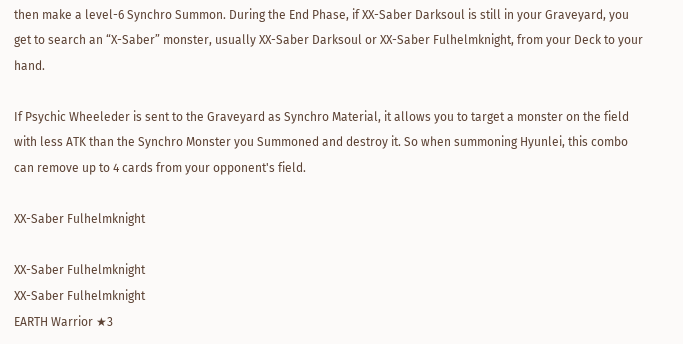then make a level-6 Synchro Summon. During the End Phase, if XX-Saber Darksoul is still in your Graveyard, you get to search an “X-Saber” monster, usually XX-Saber Darksoul or XX-Saber Fulhelmknight, from your Deck to your hand.

If Psychic Wheeleder is sent to the Graveyard as Synchro Material, it allows you to target a monster on the field with less ATK than the Synchro Monster you Summoned and destroy it. So when summoning Hyunlei, this combo can remove up to 4 cards from your opponent's field.

XX-Saber Fulhelmknight

XX-Saber Fulhelmknight
XX-Saber Fulhelmknight
EARTH Warrior ★3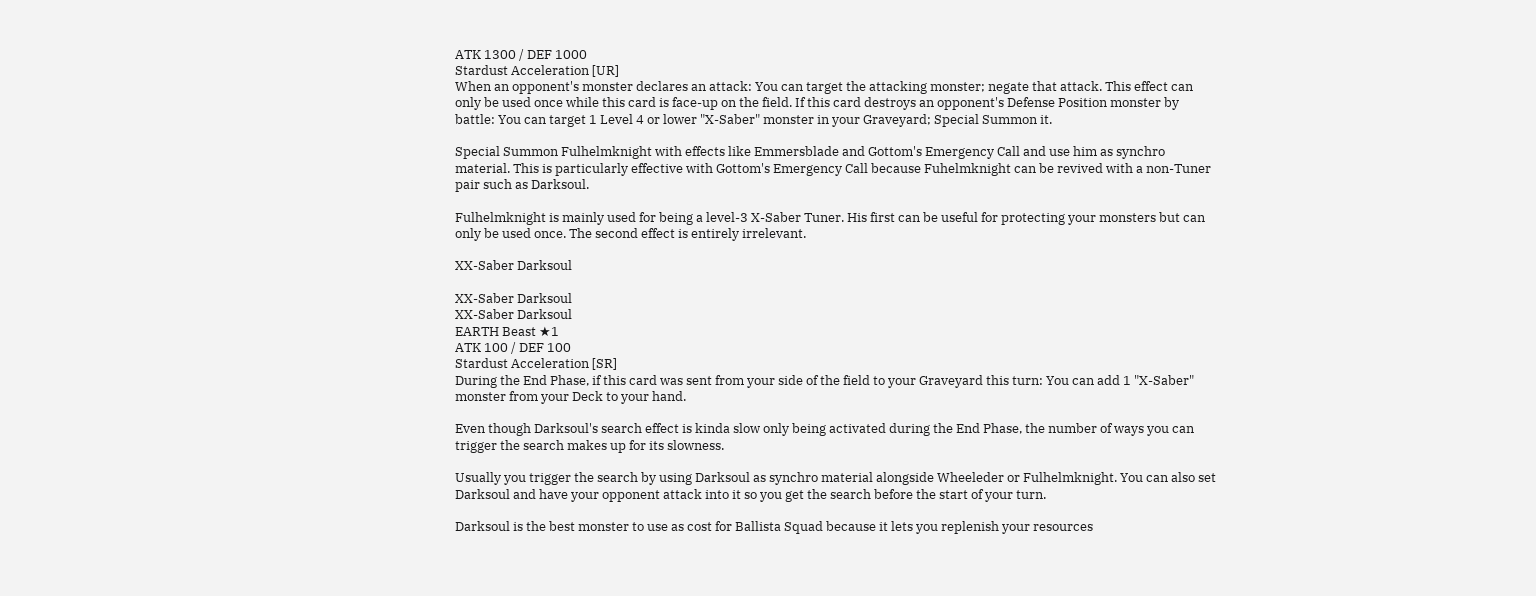ATK 1300 / DEF 1000
Stardust Acceleration [UR]
When an opponent's monster declares an attack: You can target the attacking monster; negate that attack. This effect can only be used once while this card is face-up on the field. If this card destroys an opponent's Defense Position monster by battle: You can target 1 Level 4 or lower "X-Saber" monster in your Graveyard; Special Summon it.

Special Summon Fulhelmknight with effects like Emmersblade and Gottom's Emergency Call and use him as synchro material. This is particularly effective with Gottom's Emergency Call because Fuhelmknight can be revived with a non-Tuner pair such as Darksoul.

Fulhelmknight is mainly used for being a level-3 X-Saber Tuner. His first can be useful for protecting your monsters but can only be used once. The second effect is entirely irrelevant.

XX-Saber Darksoul

XX-Saber Darksoul
XX-Saber Darksoul
EARTH Beast ★1
ATK 100 / DEF 100
Stardust Acceleration [SR]
During the End Phase, if this card was sent from your side of the field to your Graveyard this turn: You can add 1 "X-Saber" monster from your Deck to your hand.

Even though Darksoul's search effect is kinda slow only being activated during the End Phase, the number of ways you can trigger the search makes up for its slowness.

Usually you trigger the search by using Darksoul as synchro material alongside Wheeleder or Fulhelmknight. You can also set Darksoul and have your opponent attack into it so you get the search before the start of your turn.

Darksoul is the best monster to use as cost for Ballista Squad because it lets you replenish your resources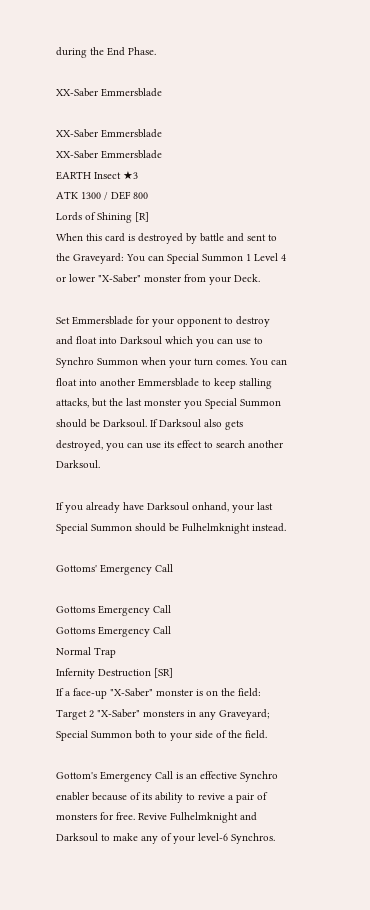during the End Phase.

XX-Saber Emmersblade

XX-Saber Emmersblade
XX-Saber Emmersblade
EARTH Insect ★3
ATK 1300 / DEF 800
Lords of Shining [R]
When this card is destroyed by battle and sent to the Graveyard: You can Special Summon 1 Level 4 or lower "X-Saber" monster from your Deck.

Set Emmersblade for your opponent to destroy and float into Darksoul which you can use to Synchro Summon when your turn comes. You can float into another Emmersblade to keep stalling attacks, but the last monster you Special Summon should be Darksoul. If Darksoul also gets destroyed, you can use its effect to search another Darksoul.

If you already have Darksoul onhand, your last Special Summon should be Fulhelmknight instead.

Gottoms' Emergency Call

Gottoms Emergency Call
Gottoms Emergency Call
Normal Trap
Infernity Destruction [SR]
If a face-up "X-Saber" monster is on the field: Target 2 "X-Saber" monsters in any Graveyard; Special Summon both to your side of the field.

Gottom's Emergency Call is an effective Synchro enabler because of its ability to revive a pair of monsters for free. Revive Fulhelmknight and Darksoul to make any of your level-6 Synchros.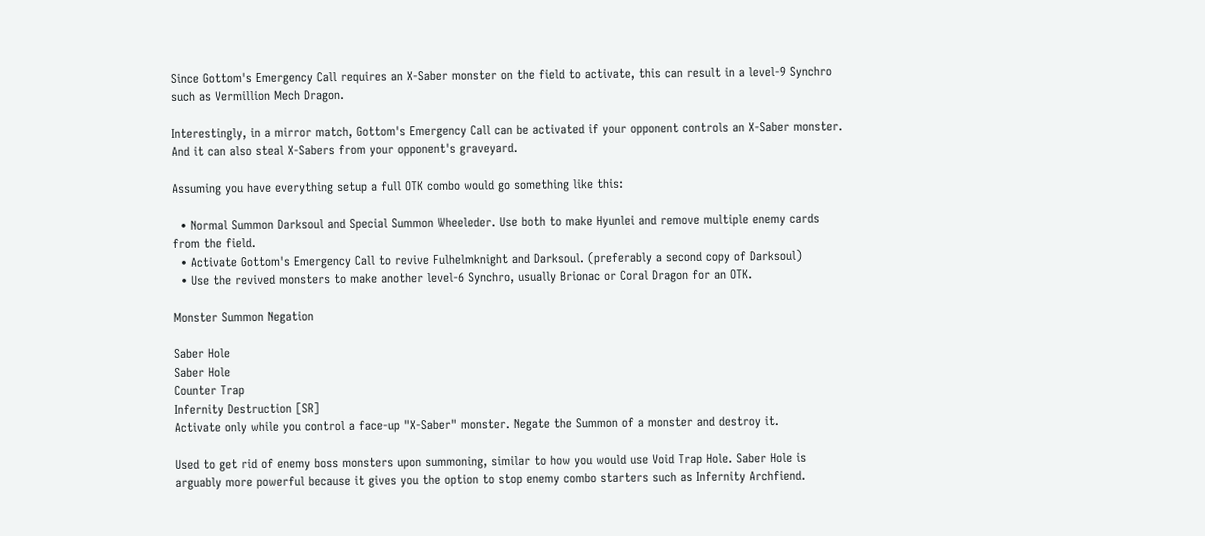Since Gottom's Emergency Call requires an X-Saber monster on the field to activate, this can result in a level-9 Synchro such as Vermillion Mech Dragon.

Interestingly, in a mirror match, Gottom's Emergency Call can be activated if your opponent controls an X-Saber monster. And it can also steal X-Sabers from your opponent's graveyard.

Assuming you have everything setup a full OTK combo would go something like this:

  • Normal Summon Darksoul and Special Summon Wheeleder. Use both to make Hyunlei and remove multiple enemy cards from the field.
  • Activate Gottom's Emergency Call to revive Fulhelmknight and Darksoul. (preferably a second copy of Darksoul)
  • Use the revived monsters to make another level-6 Synchro, usually Brionac or Coral Dragon for an OTK.

Monster Summon Negation

Saber Hole
Saber Hole
Counter Trap
Infernity Destruction [SR]
Activate only while you control a face-up "X-Saber" monster. Negate the Summon of a monster and destroy it.

Used to get rid of enemy boss monsters upon summoning, similar to how you would use Void Trap Hole. Saber Hole is arguably more powerful because it gives you the option to stop enemy combo starters such as Infernity Archfiend.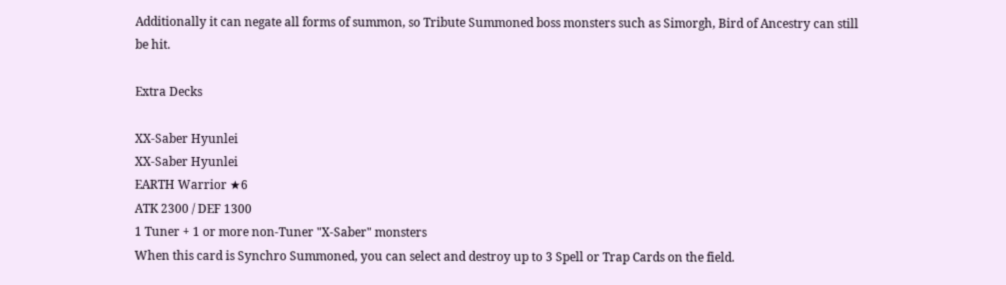Additionally it can negate all forms of summon, so Tribute Summoned boss monsters such as Simorgh, Bird of Ancestry can still be hit.

Extra Decks

XX-Saber Hyunlei
XX-Saber Hyunlei
EARTH Warrior ★6
ATK 2300 / DEF 1300
1 Tuner + 1 or more non-Tuner "X-Saber" monsters
When this card is Synchro Summoned, you can select and destroy up to 3 Spell or Trap Cards on the field.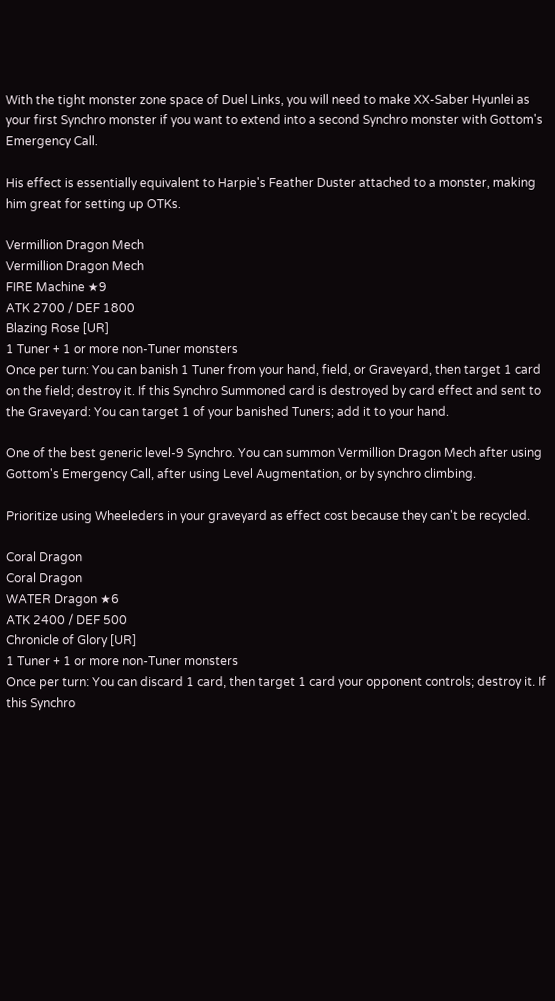With the tight monster zone space of Duel Links, you will need to make XX-Saber Hyunlei as your first Synchro monster if you want to extend into a second Synchro monster with Gottom's Emergency Call.

His effect is essentially equivalent to Harpie's Feather Duster attached to a monster, making him great for setting up OTKs.

Vermillion Dragon Mech
Vermillion Dragon Mech
FIRE Machine ★9
ATK 2700 / DEF 1800
Blazing Rose [UR]
1 Tuner + 1 or more non-Tuner monsters
Once per turn: You can banish 1 Tuner from your hand, field, or Graveyard, then target 1 card on the field; destroy it. If this Synchro Summoned card is destroyed by card effect and sent to the Graveyard: You can target 1 of your banished Tuners; add it to your hand.

One of the best generic level-9 Synchro. You can summon Vermillion Dragon Mech after using Gottom's Emergency Call, after using Level Augmentation, or by synchro climbing.

Prioritize using Wheeleders in your graveyard as effect cost because they can't be recycled.

Coral Dragon
Coral Dragon
WATER Dragon ★6
ATK 2400 / DEF 500
Chronicle of Glory [UR]
1 Tuner + 1 or more non-Tuner monsters
Once per turn: You can discard 1 card, then target 1 card your opponent controls; destroy it. If this Synchro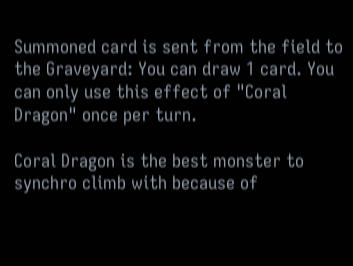Summoned card is sent from the field to the Graveyard: You can draw 1 card. You can only use this effect of "Coral Dragon" once per turn.

Coral Dragon is the best monster to synchro climb with because of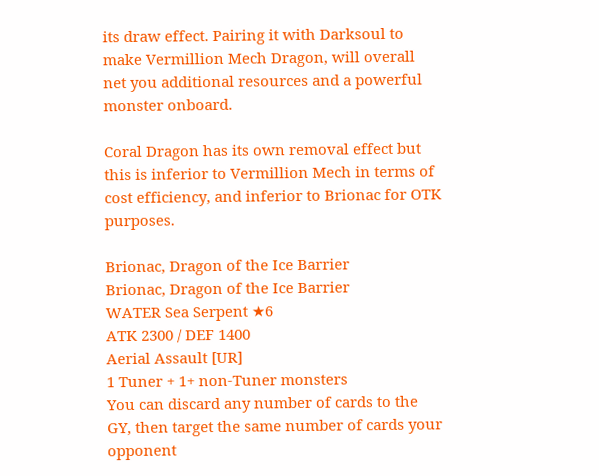its draw effect. Pairing it with Darksoul to make Vermillion Mech Dragon, will overall net you additional resources and a powerful monster onboard.

Coral Dragon has its own removal effect but this is inferior to Vermillion Mech in terms of cost efficiency, and inferior to Brionac for OTK purposes.

Brionac, Dragon of the Ice Barrier
Brionac, Dragon of the Ice Barrier
WATER Sea Serpent ★6
ATK 2300 / DEF 1400
Aerial Assault [UR]
1 Tuner + 1+ non-Tuner monsters
You can discard any number of cards to the GY, then target the same number of cards your opponent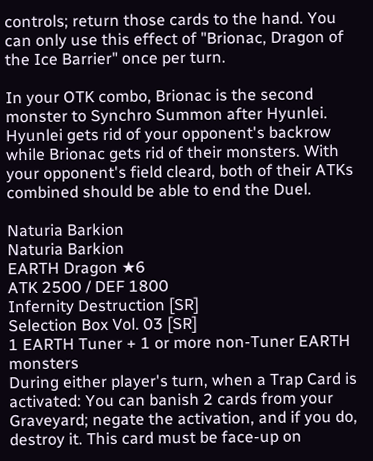controls; return those cards to the hand. You can only use this effect of "Brionac, Dragon of the Ice Barrier" once per turn.

In your OTK combo, Brionac is the second monster to Synchro Summon after Hyunlei. Hyunlei gets rid of your opponent's backrow while Brionac gets rid of their monsters. With your opponent's field cleard, both of their ATKs combined should be able to end the Duel.

Naturia Barkion
Naturia Barkion
EARTH Dragon ★6
ATK 2500 / DEF 1800
Infernity Destruction [SR]
Selection Box Vol. 03 [SR]
1 EARTH Tuner + 1 or more non-Tuner EARTH monsters
During either player's turn, when a Trap Card is activated: You can banish 2 cards from your Graveyard; negate the activation, and if you do, destroy it. This card must be face-up on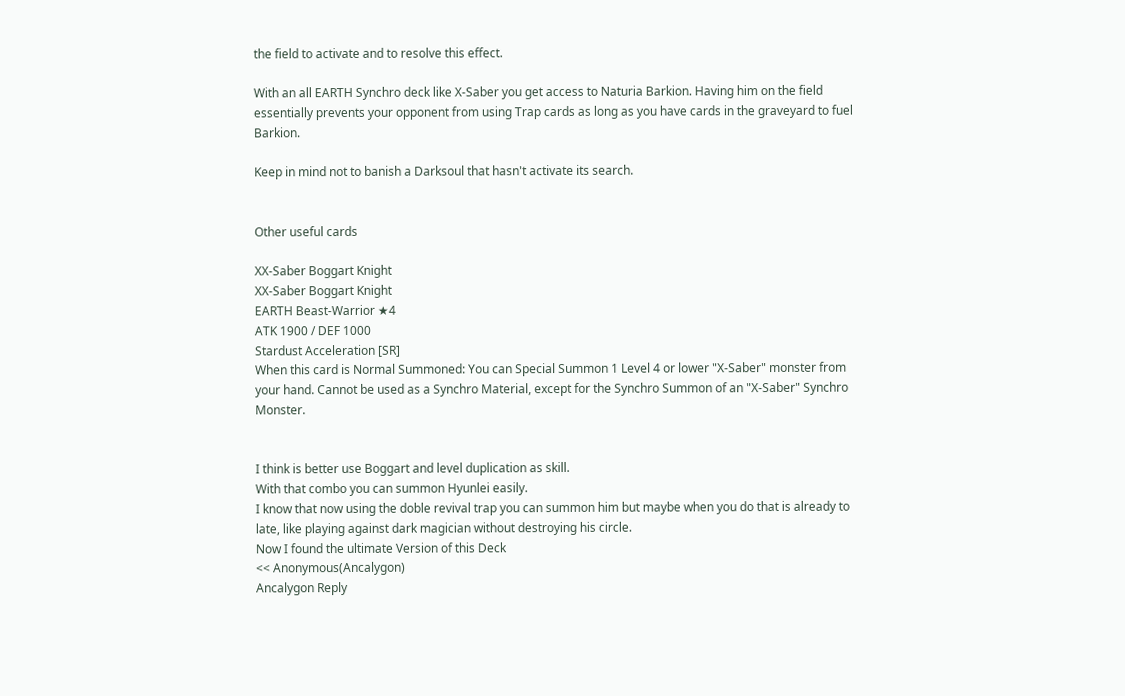the field to activate and to resolve this effect.

With an all EARTH Synchro deck like X-Saber you get access to Naturia Barkion. Having him on the field essentially prevents your opponent from using Trap cards as long as you have cards in the graveyard to fuel Barkion.

Keep in mind not to banish a Darksoul that hasn't activate its search.


Other useful cards

XX-Saber Boggart Knight
XX-Saber Boggart Knight
EARTH Beast-Warrior ★4
ATK 1900 / DEF 1000
Stardust Acceleration [SR]
When this card is Normal Summoned: You can Special Summon 1 Level 4 or lower "X-Saber" monster from your hand. Cannot be used as a Synchro Material, except for the Synchro Summon of an "X-Saber" Synchro Monster.


I think is better use Boggart and level duplication as skill.
With that combo you can summon Hyunlei easily.
I know that now using the doble revival trap you can summon him but maybe when you do that is already to late, like playing against dark magician without destroying his circle.
Now I found the ultimate Version of this Deck
<< Anonymous(Ancalygon)
Ancalygon Reply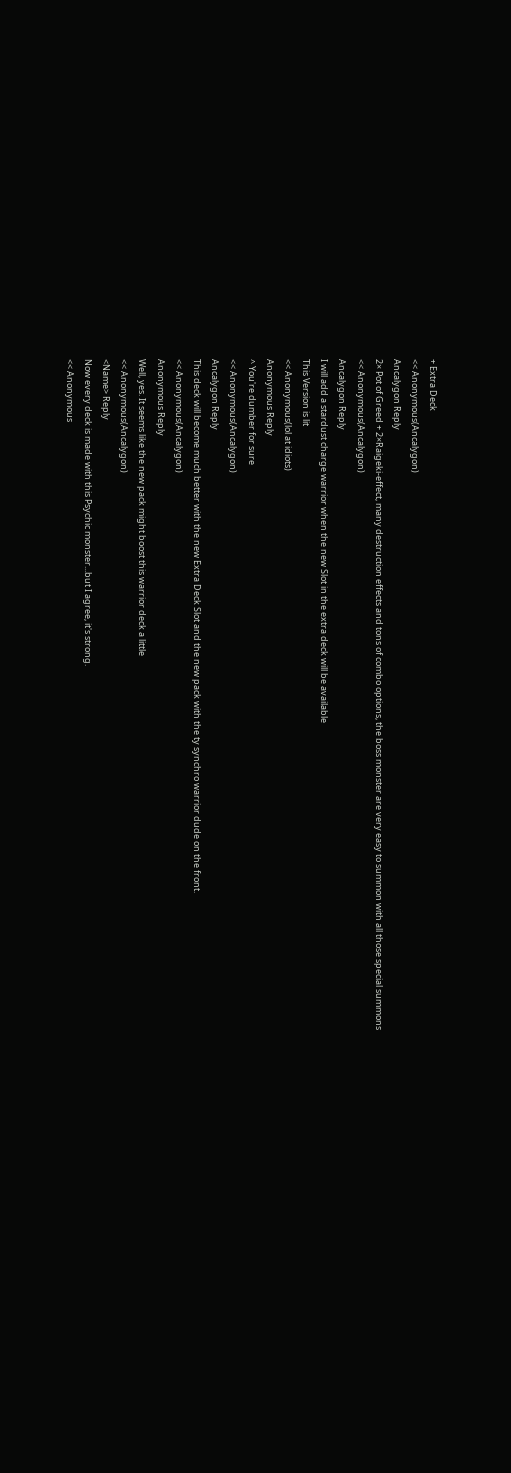+ Extra Deck
<< Anonymous(Ancalygon)
Ancalygon Reply
2× Pot of Greed + 2×Raigeki-effect, many destruction effects and tons of combo options, the boss monster are very easy to summon with all those special summons
<< Anonymous(Ancalygon)
Ancalygon Reply
I will add a stardust charge warrior when the new Slot in the extra deck will be available
This Version is lit
<< Anonymous(lol at idiots)
Anonymous Reply
^ You're dumber for sure
<< Anonymous(Ancalygon)
Ancalygon Reply
This deck will become much better with the new Extra Deck Slot and the new pack with the ty synchro warrior dude on the front.
<< Anonymous(Ancalygon)
Anonymous Reply
Well, yes. It seems like the new pack might boost this warrior deck a little
<< Anonymous(Ancalygon)
<Name> Reply
Now every deck is made with this Psychic monster...but I agree, it's strong.
<< Anonymous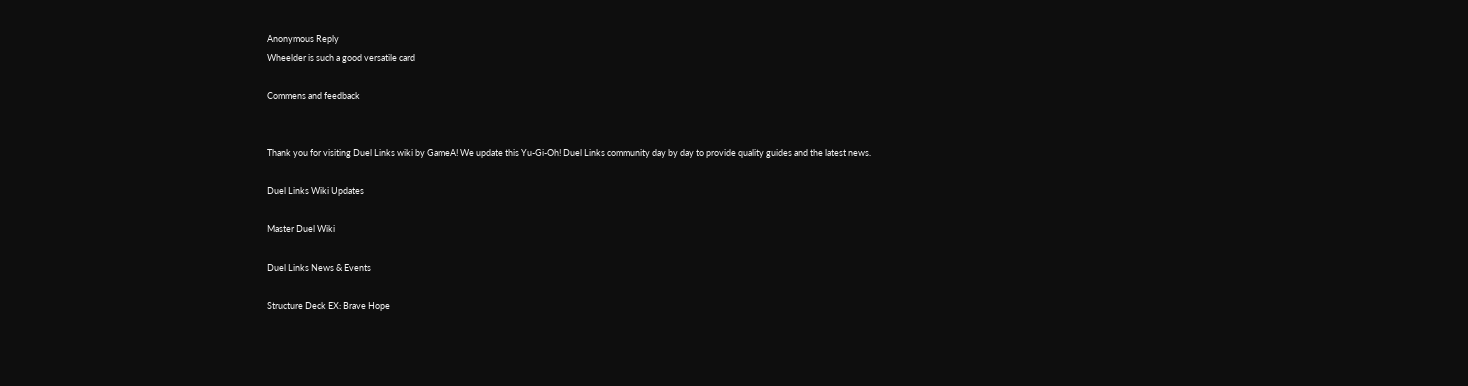Anonymous Reply
Wheelder is such a good versatile card

Commens and feedback


Thank you for visiting Duel Links wiki by GameA! We update this Yu-Gi-Oh! Duel Links community day by day to provide quality guides and the latest news.

Duel Links Wiki Updates

Master Duel Wiki

Duel Links News & Events

Structure Deck EX: Brave Hope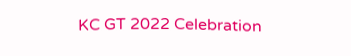KC GT 2022 Celebration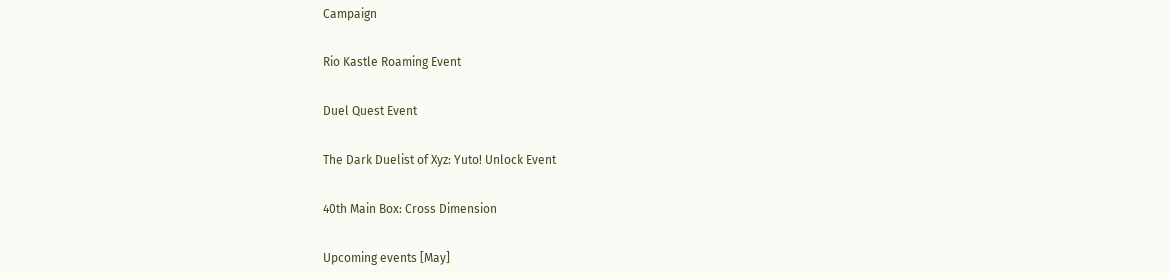Campaign

Rio Kastle Roaming Event

Duel Quest Event

The Dark Duelist of Xyz: Yuto! Unlock Event

40th Main Box: Cross Dimension

Upcoming events [May]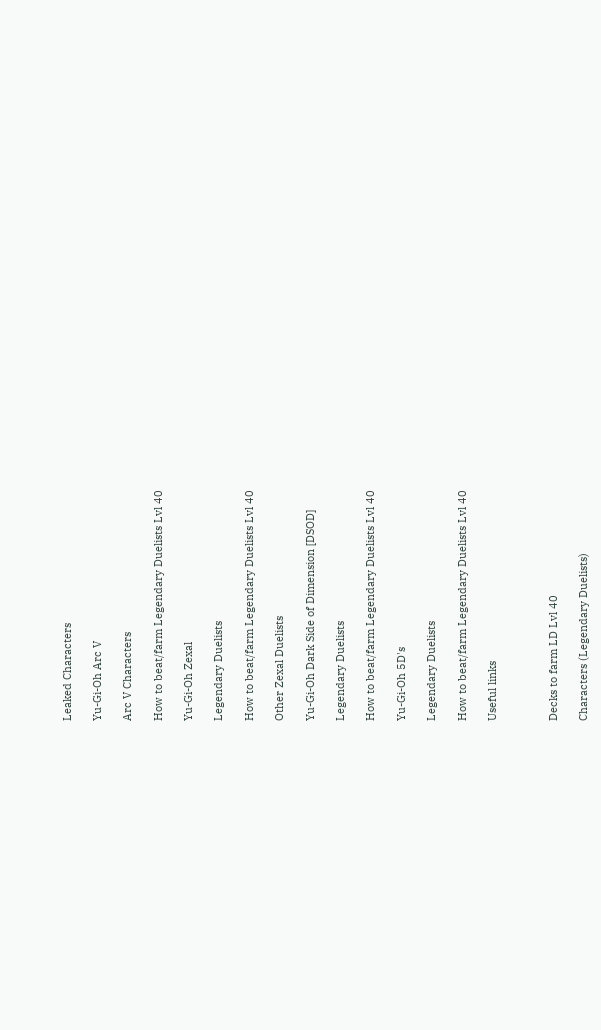Leaked Characters

Yu-Gi-Oh Arc V

Arc V Characters

How to beat/farm Legendary Duelists Lvl 40

Yu-Gi-Oh Zexal

Legendary Duelists

How to beat/farm Legendary Duelists Lvl 40

Other Zexal Duelists

Yu-Gi-Oh Dark Side of Dimension [DSOD]

Legendary Duelists

How to beat/farm Legendary Duelists Lvl 40

Yu-Gi-Oh 5D's

Legendary Duelists

How to beat/farm Legendary Duelists Lvl 40

Useful links



Decks to farm LD Lvl 40

Characters (Legendary Duelists)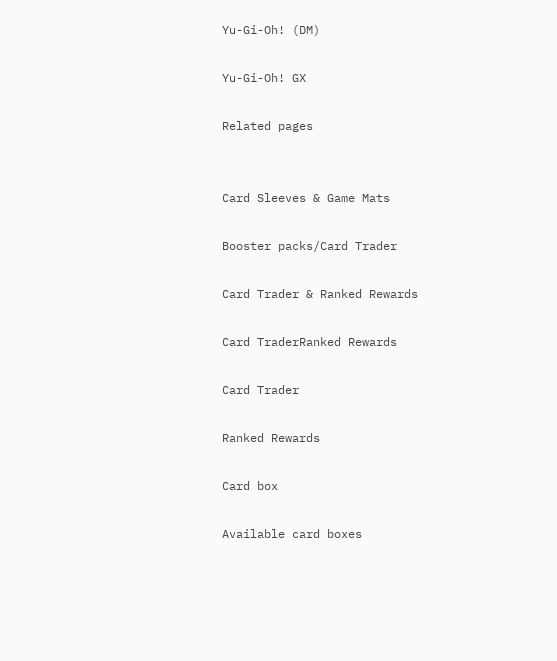Yu-Gi-Oh! (DM)

Yu-Gi-Oh! GX

Related pages


Card Sleeves & Game Mats

Booster packs/Card Trader

Card Trader & Ranked Rewards

Card TraderRanked Rewards

Card Trader

Ranked Rewards

Card box

Available card boxes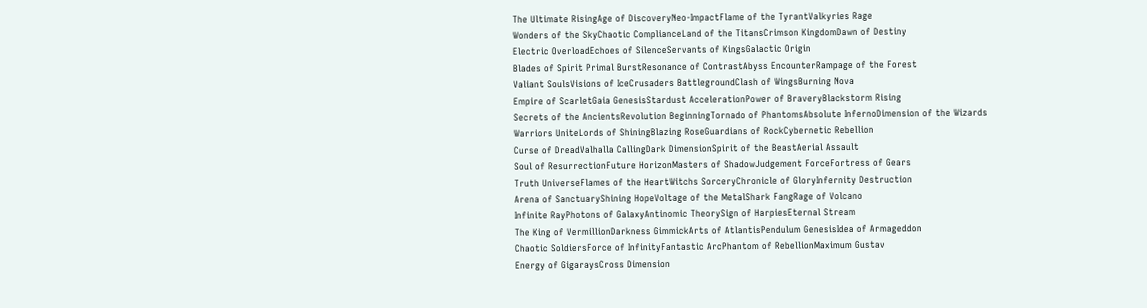The Ultimate RisingAge of DiscoveryNeo-ImpactFlame of the TyrantValkyries Rage
Wonders of the SkyChaotic ComplianceLand of the TitansCrimson KingdomDawn of Destiny
Electric OverloadEchoes of SilenceServants of KingsGalactic Origin
Blades of Spirit Primal BurstResonance of ContrastAbyss EncounterRampage of the Forest
Valiant SoulsVisions of IceCrusaders BattlegroundClash of WingsBurning Nova
Empire of ScarletGaia GenesisStardust AccelerationPower of BraveryBlackstorm Rising
Secrets of the AncientsRevolution BeginningTornado of PhantomsAbsolute InfernoDimension of the Wizards
Warriors UniteLords of ShiningBlazing RoseGuardians of RockCybernetic Rebellion
Curse of DreadValhalla CallingDark DimensionSpirit of the BeastAerial Assault
Soul of ResurrectionFuture HorizonMasters of ShadowJudgement ForceFortress of Gears
Truth UniverseFlames of the HeartWitchs SorceryChronicle of GloryInfernity Destruction
Arena of SanctuaryShining HopeVoltage of the MetalShark FangRage of Volcano
Infinite RayPhotons of GalaxyAntinomic TheorySign of HarpiesEternal Stream
The King of VermillionDarkness GimmickArts of AtlantisPendulum GenesisIdea of Armageddon
Chaotic SoldiersForce of InfinityFantastic ArcPhantom of RebellionMaximum Gustav
Energy of GigaraysCross Dimension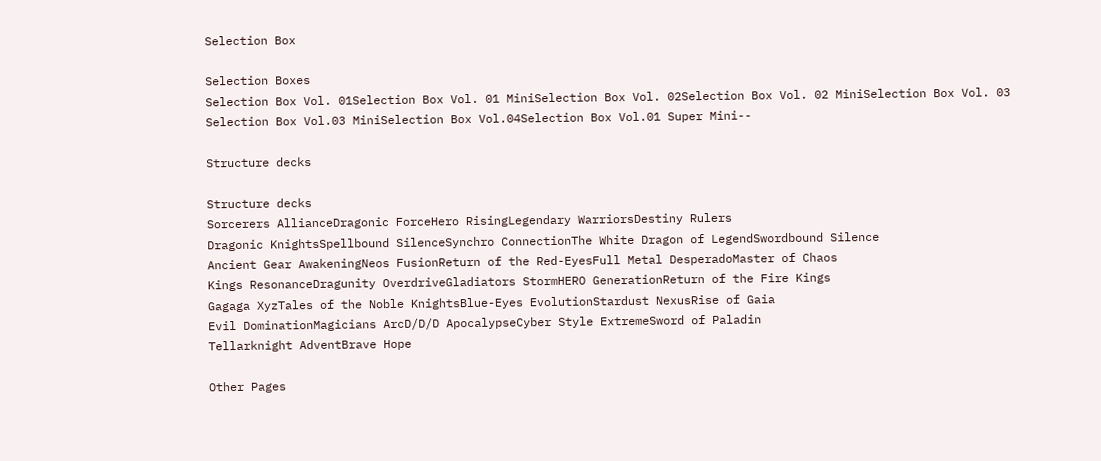Selection Box

Selection Boxes
Selection Box Vol. 01Selection Box Vol. 01 MiniSelection Box Vol. 02Selection Box Vol. 02 MiniSelection Box Vol. 03
Selection Box Vol.03 MiniSelection Box Vol.04Selection Box Vol.01 Super Mini--

Structure decks

Structure decks
Sorcerers AllianceDragonic ForceHero RisingLegendary WarriorsDestiny Rulers
Dragonic KnightsSpellbound SilenceSynchro ConnectionThe White Dragon of LegendSwordbound Silence
Ancient Gear AwakeningNeos FusionReturn of the Red-EyesFull Metal DesperadoMaster of Chaos
Kings ResonanceDragunity OverdriveGladiators StormHERO GenerationReturn of the Fire Kings
Gagaga XyzTales of the Noble KnightsBlue-Eyes EvolutionStardust NexusRise of Gaia
Evil DominationMagicians ArcD/D/D ApocalypseCyber Style ExtremeSword of Paladin
Tellarknight AdventBrave Hope

Other Pages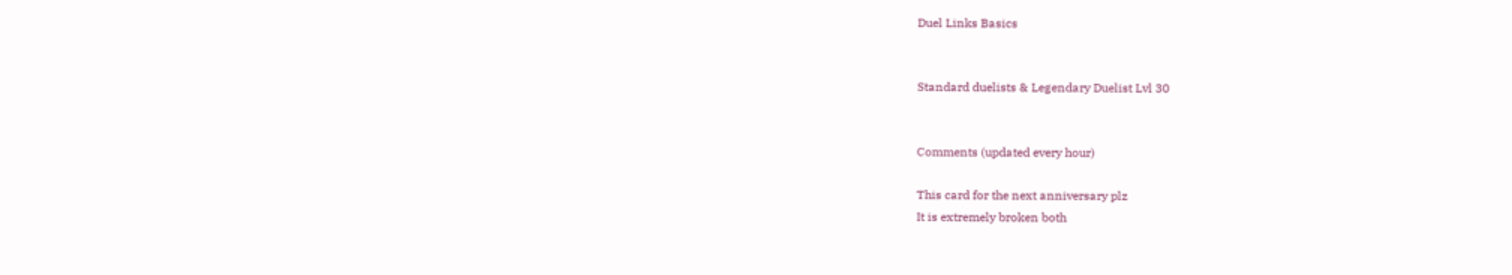Duel Links Basics


Standard duelists & Legendary Duelist Lvl 30


Comments (updated every hour)

This card for the next anniversary plz
It is extremely broken both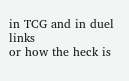in TCG and in duel links
or how the heck is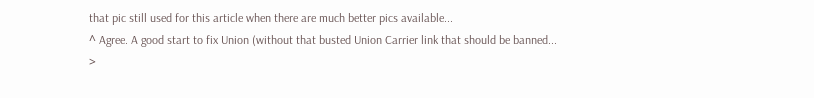that pic still used for this article when there are much better pics available...
^ Agree. A good start to fix Union (without that busted Union Carrier link that should be banned...
>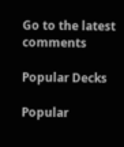Go to the latest comments

Popular Decks

Popular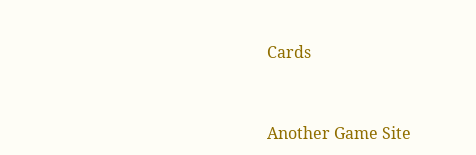Cards


Another Game Site